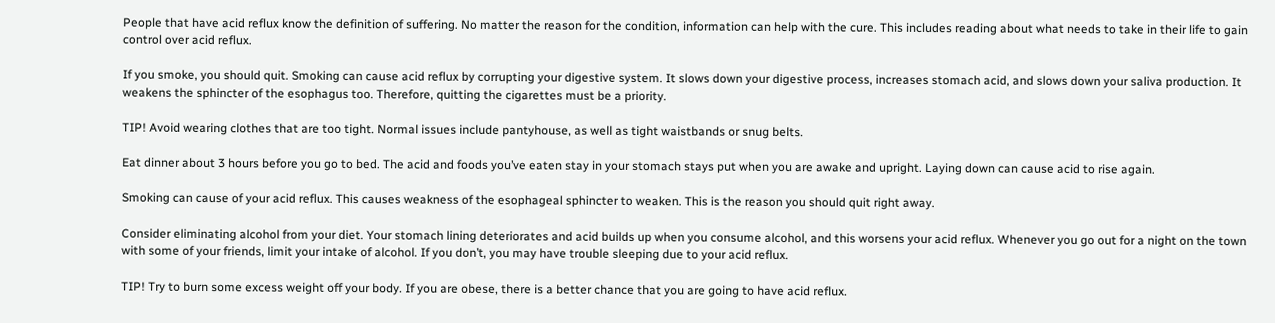People that have acid reflux know the definition of suffering. No matter the reason for the condition, information can help with the cure. This includes reading about what needs to take in their life to gain control over acid reflux.

If you smoke, you should quit. Smoking can cause acid reflux by corrupting your digestive system. It slows down your digestive process, increases stomach acid, and slows down your saliva production. It weakens the sphincter of the esophagus too. Therefore, quitting the cigarettes must be a priority.

TIP! Avoid wearing clothes that are too tight. Normal issues include pantyhouse, as well as tight waistbands or snug belts.

Eat dinner about 3 hours before you go to bed. The acid and foods you’ve eaten stay in your stomach stays put when you are awake and upright. Laying down can cause acid to rise again.

Smoking can cause of your acid reflux. This causes weakness of the esophageal sphincter to weaken. This is the reason you should quit right away.

Consider eliminating alcohol from your diet. Your stomach lining deteriorates and acid builds up when you consume alcohol, and this worsens your acid reflux. Whenever you go out for a night on the town with some of your friends, limit your intake of alcohol. If you don’t, you may have trouble sleeping due to your acid reflux.

TIP! Try to burn some excess weight off your body. If you are obese, there is a better chance that you are going to have acid reflux.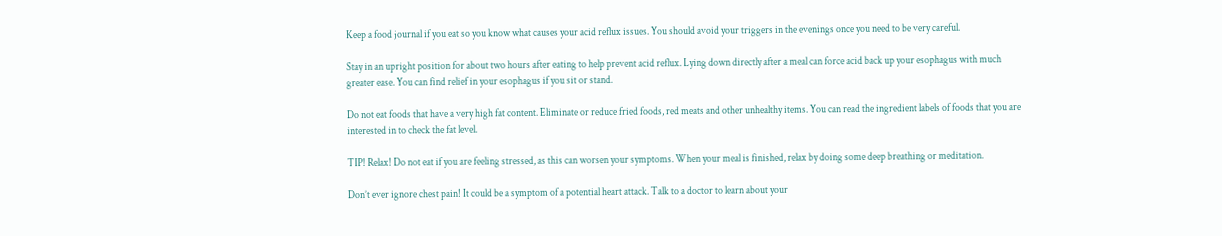Keep a food journal if you eat so you know what causes your acid reflux issues. You should avoid your triggers in the evenings once you need to be very careful.

Stay in an upright position for about two hours after eating to help prevent acid reflux. Lying down directly after a meal can force acid back up your esophagus with much greater ease. You can find relief in your esophagus if you sit or stand.

Do not eat foods that have a very high fat content. Eliminate or reduce fried foods, red meats and other unhealthy items. You can read the ingredient labels of foods that you are interested in to check the fat level.

TIP! Relax! Do not eat if you are feeling stressed, as this can worsen your symptoms. When your meal is finished, relax by doing some deep breathing or meditation.

Don’t ever ignore chest pain! It could be a symptom of a potential heart attack. Talk to a doctor to learn about your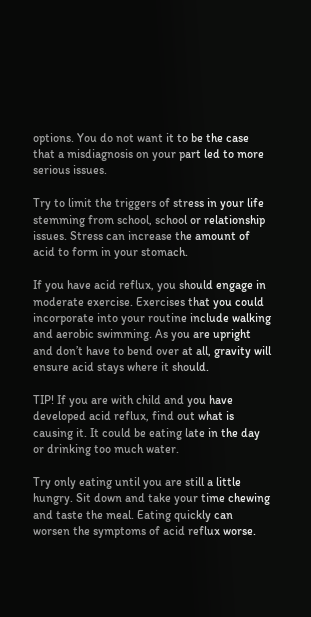options. You do not want it to be the case that a misdiagnosis on your part led to more serious issues.

Try to limit the triggers of stress in your life stemming from school, school or relationship issues. Stress can increase the amount of acid to form in your stomach.

If you have acid reflux, you should engage in moderate exercise. Exercises that you could incorporate into your routine include walking and aerobic swimming. As you are upright and don’t have to bend over at all, gravity will ensure acid stays where it should.

TIP! If you are with child and you have developed acid reflux, find out what is causing it. It could be eating late in the day or drinking too much water.

Try only eating until you are still a little hungry. Sit down and take your time chewing and taste the meal. Eating quickly can worsen the symptoms of acid reflux worse.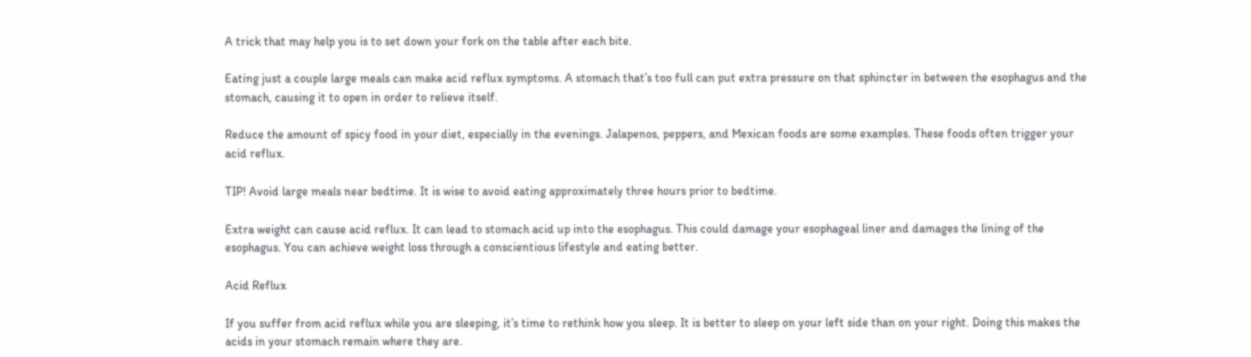A trick that may help you is to set down your fork on the table after each bite.

Eating just a couple large meals can make acid reflux symptoms. A stomach that’s too full can put extra pressure on that sphincter in between the esophagus and the stomach, causing it to open in order to relieve itself.

Reduce the amount of spicy food in your diet, especially in the evenings. Jalapenos, peppers, and Mexican foods are some examples. These foods often trigger your acid reflux.

TIP! Avoid large meals near bedtime. It is wise to avoid eating approximately three hours prior to bedtime.

Extra weight can cause acid reflux. It can lead to stomach acid up into the esophagus. This could damage your esophageal liner and damages the lining of the esophagus. You can achieve weight loss through a conscientious lifestyle and eating better.

Acid Reflux

If you suffer from acid reflux while you are sleeping, it’s time to rethink how you sleep. It is better to sleep on your left side than on your right. Doing this makes the acids in your stomach remain where they are.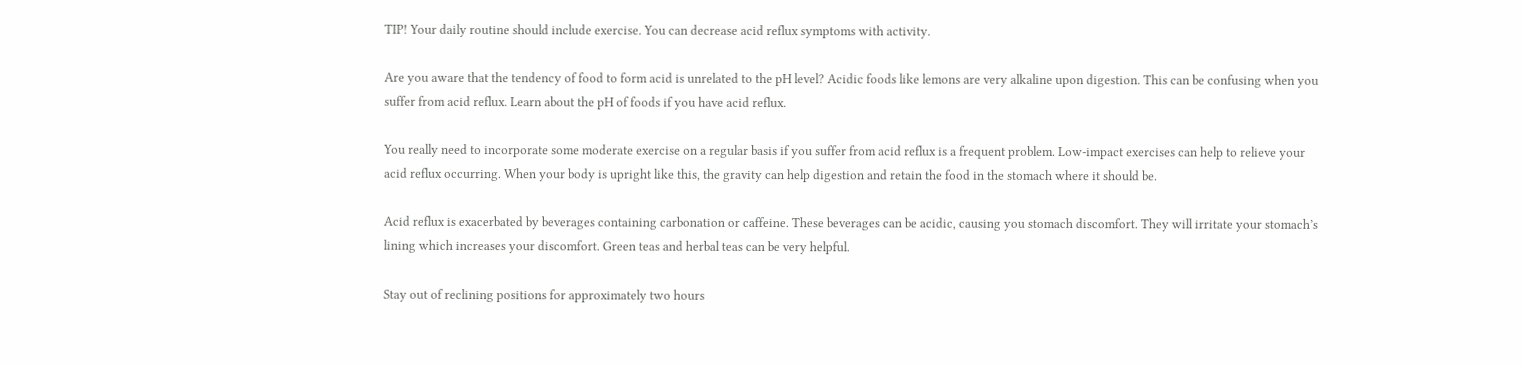TIP! Your daily routine should include exercise. You can decrease acid reflux symptoms with activity.

Are you aware that the tendency of food to form acid is unrelated to the pH level? Acidic foods like lemons are very alkaline upon digestion. This can be confusing when you suffer from acid reflux. Learn about the pH of foods if you have acid reflux.

You really need to incorporate some moderate exercise on a regular basis if you suffer from acid reflux is a frequent problem. Low-impact exercises can help to relieve your acid reflux occurring. When your body is upright like this, the gravity can help digestion and retain the food in the stomach where it should be.

Acid reflux is exacerbated by beverages containing carbonation or caffeine. These beverages can be acidic, causing you stomach discomfort. They will irritate your stomach’s lining which increases your discomfort. Green teas and herbal teas can be very helpful.

Stay out of reclining positions for approximately two hours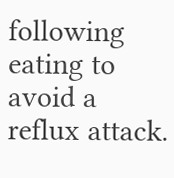following eating to avoid a reflux attack.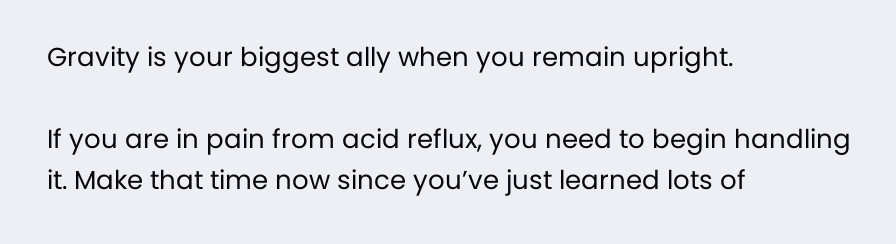Gravity is your biggest ally when you remain upright.

If you are in pain from acid reflux, you need to begin handling it. Make that time now since you’ve just learned lots of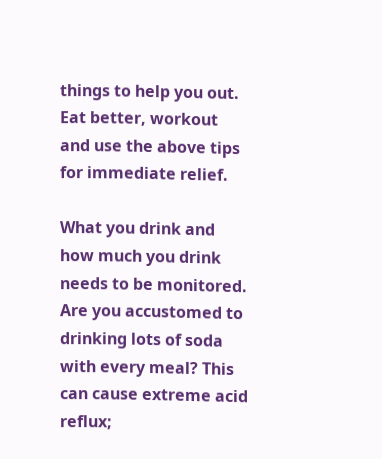things to help you out. Eat better, workout and use the above tips for immediate relief.

What you drink and how much you drink needs to be monitored. Are you accustomed to drinking lots of soda with every meal? This can cause extreme acid reflux;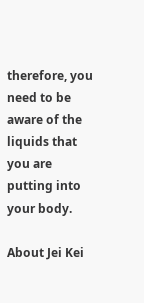therefore, you need to be aware of the liquids that you are putting into your body.

About Jei Kei